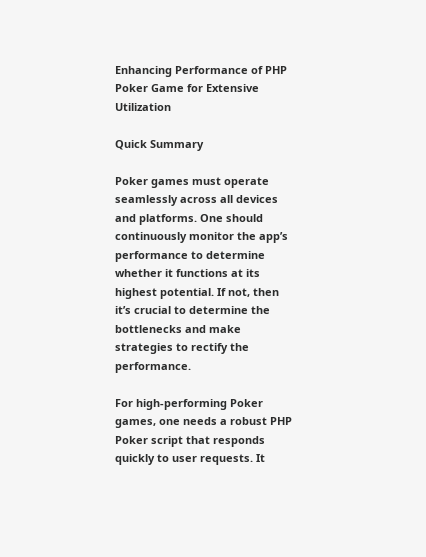Enhancing Performance of PHP Poker Game for Extensive Utilization

Quick Summary

Poker games must operate seamlessly across all devices and platforms. One should continuously monitor the app’s performance to determine whether it functions at its highest potential. If not, then it’s crucial to determine the bottlenecks and make strategies to rectify the performance.

For high-performing Poker games, one needs a robust PHP Poker script that responds quickly to user requests. It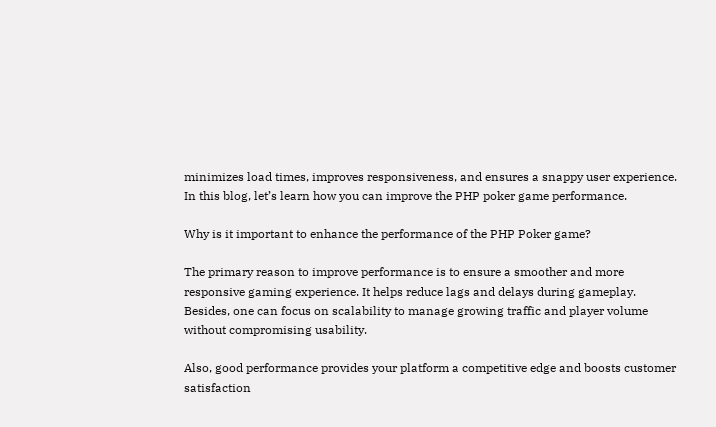minimizes load times, improves responsiveness, and ensures a snappy user experience. In this blog, let’s learn how you can improve the PHP poker game performance.

Why is it important to enhance the performance of the PHP Poker game?

The primary reason to improve performance is to ensure a smoother and more responsive gaming experience. It helps reduce lags and delays during gameplay. Besides, one can focus on scalability to manage growing traffic and player volume without compromising usability.

Also, good performance provides your platform a competitive edge and boosts customer satisfaction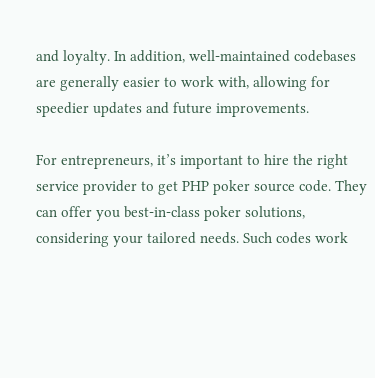and loyalty. In addition, well-maintained codebases are generally easier to work with, allowing for speedier updates and future improvements.

For entrepreneurs, it’s important to hire the right service provider to get PHP poker source code. They can offer you best-in-class poker solutions, considering your tailored needs. Such codes work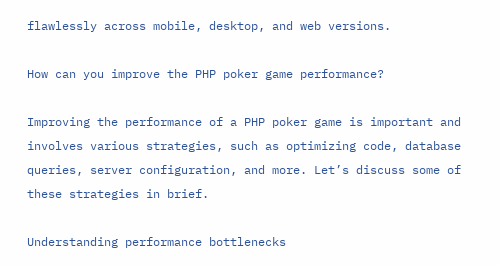flawlessly across mobile, desktop, and web versions.

How can you improve the PHP poker game performance?

Improving the performance of a PHP poker game is important and involves various strategies, such as optimizing code, database queries, server configuration, and more. Let’s discuss some of these strategies in brief.

Understanding performance bottlenecks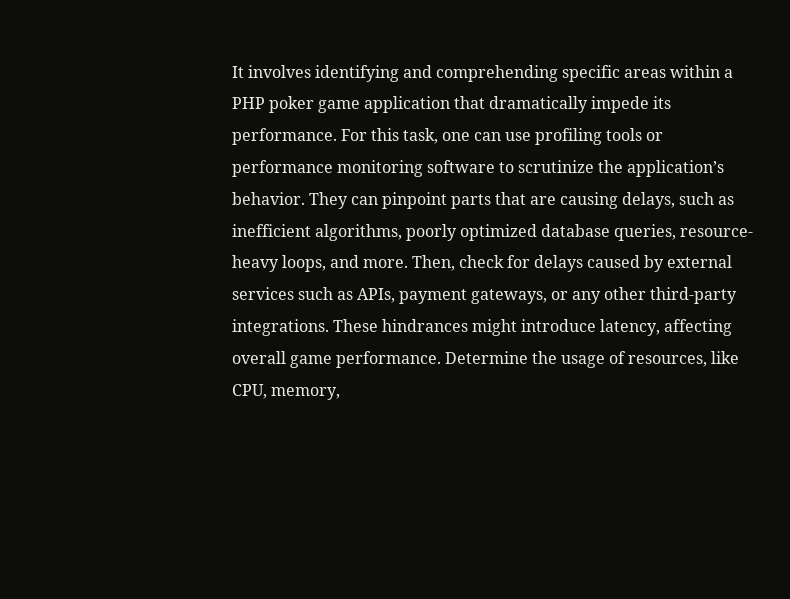It involves identifying and comprehending specific areas within a PHP poker game application that dramatically impede its performance. For this task, one can use profiling tools or performance monitoring software to scrutinize the application’s behavior. They can pinpoint parts that are causing delays, such as inefficient algorithms, poorly optimized database queries, resource-heavy loops, and more. Then, check for delays caused by external services such as APIs, payment gateways, or any other third-party integrations. These hindrances might introduce latency, affecting overall game performance. Determine the usage of resources, like CPU, memory,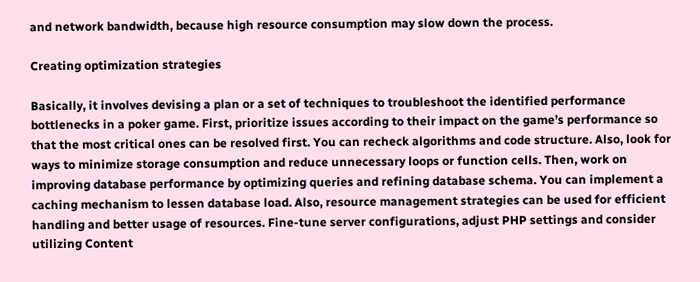and network bandwidth, because high resource consumption may slow down the process.

Creating optimization strategies

Basically, it involves devising a plan or a set of techniques to troubleshoot the identified performance bottlenecks in a poker game. First, prioritize issues according to their impact on the game’s performance so that the most critical ones can be resolved first. You can recheck algorithms and code structure. Also, look for ways to minimize storage consumption and reduce unnecessary loops or function cells. Then, work on improving database performance by optimizing queries and refining database schema. You can implement a caching mechanism to lessen database load. Also, resource management strategies can be used for efficient handling and better usage of resources. Fine-tune server configurations, adjust PHP settings and consider utilizing Content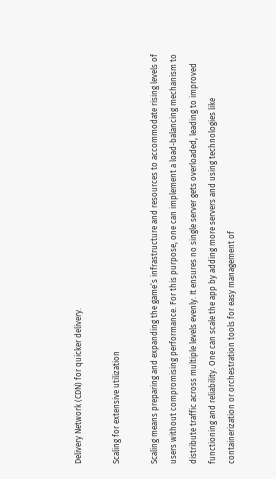Delivery Network (CDN) for quicker delivery.

Scaling for extensive utilization

Scaling means preparing and expanding the game’s infrastructure and resources to accommodate rising levels of users without compromising performance. For this purpose, one can implement a load-balancing mechanism to distribute traffic across multiple levels evenly. It ensures no single server gets overloaded, leading to improved functioning and reliability. One can scale the app by adding more servers and using technologies like containerization or orchestration tools for easy management of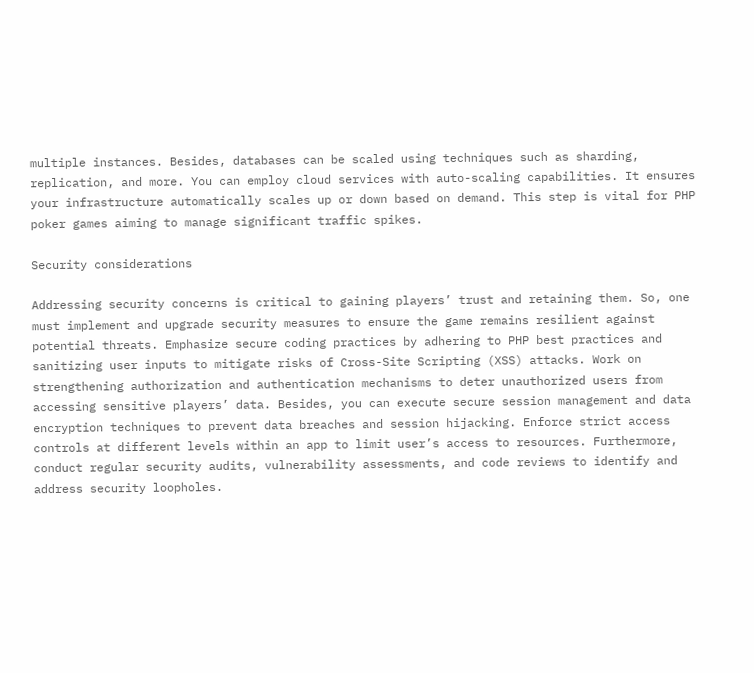multiple instances. Besides, databases can be scaled using techniques such as sharding, replication, and more. You can employ cloud services with auto-scaling capabilities. It ensures your infrastructure automatically scales up or down based on demand. This step is vital for PHP poker games aiming to manage significant traffic spikes.

Security considerations

Addressing security concerns is critical to gaining players’ trust and retaining them. So, one must implement and upgrade security measures to ensure the game remains resilient against potential threats. Emphasize secure coding practices by adhering to PHP best practices and sanitizing user inputs to mitigate risks of Cross-Site Scripting (XSS) attacks. Work on strengthening authorization and authentication mechanisms to deter unauthorized users from accessing sensitive players’ data. Besides, you can execute secure session management and data encryption techniques to prevent data breaches and session hijacking. Enforce strict access controls at different levels within an app to limit user’s access to resources. Furthermore, conduct regular security audits, vulnerability assessments, and code reviews to identify and address security loopholes.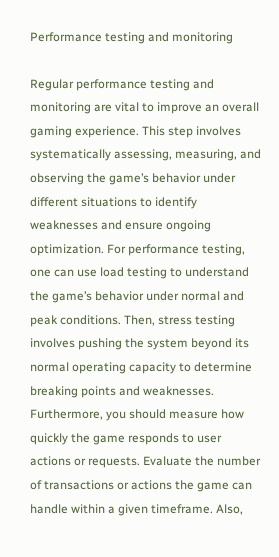Performance testing and monitoring

Regular performance testing and monitoring are vital to improve an overall gaming experience. This step involves systematically assessing, measuring, and observing the game’s behavior under different situations to identify weaknesses and ensure ongoing optimization. For performance testing, one can use load testing to understand the game’s behavior under normal and peak conditions. Then, stress testing involves pushing the system beyond its normal operating capacity to determine breaking points and weaknesses. Furthermore, you should measure how quickly the game responds to user actions or requests. Evaluate the number of transactions or actions the game can handle within a given timeframe. Also,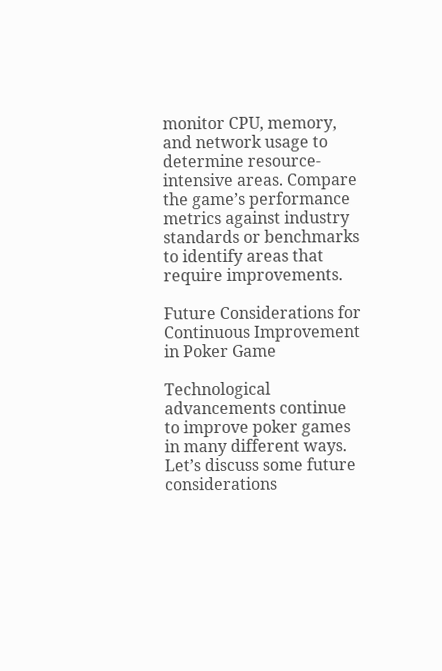monitor CPU, memory, and network usage to determine resource-intensive areas. Compare the game’s performance metrics against industry standards or benchmarks to identify areas that require improvements.

Future Considerations for Continuous Improvement in Poker Game

Technological advancements continue to improve poker games in many different ways. Let’s discuss some future considerations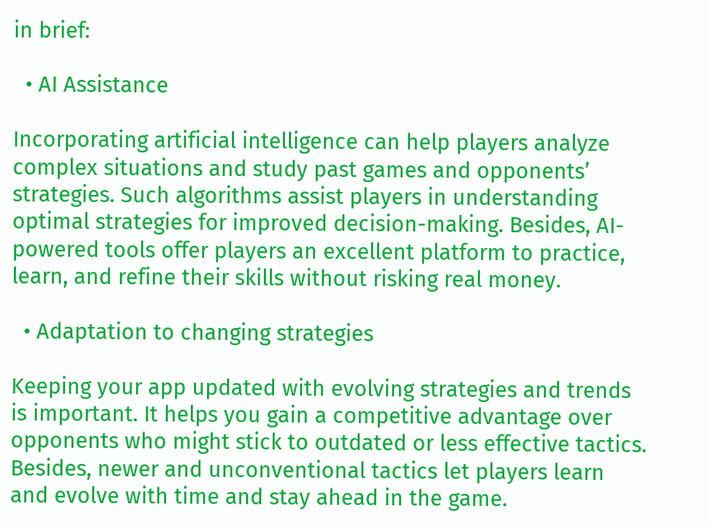in brief:

  • AI Assistance

Incorporating artificial intelligence can help players analyze complex situations and study past games and opponents’ strategies. Such algorithms assist players in understanding optimal strategies for improved decision-making. Besides, AI-powered tools offer players an excellent platform to practice, learn, and refine their skills without risking real money.

  • Adaptation to changing strategies

Keeping your app updated with evolving strategies and trends is important. It helps you gain a competitive advantage over opponents who might stick to outdated or less effective tactics. Besides, newer and unconventional tactics let players learn and evolve with time and stay ahead in the game.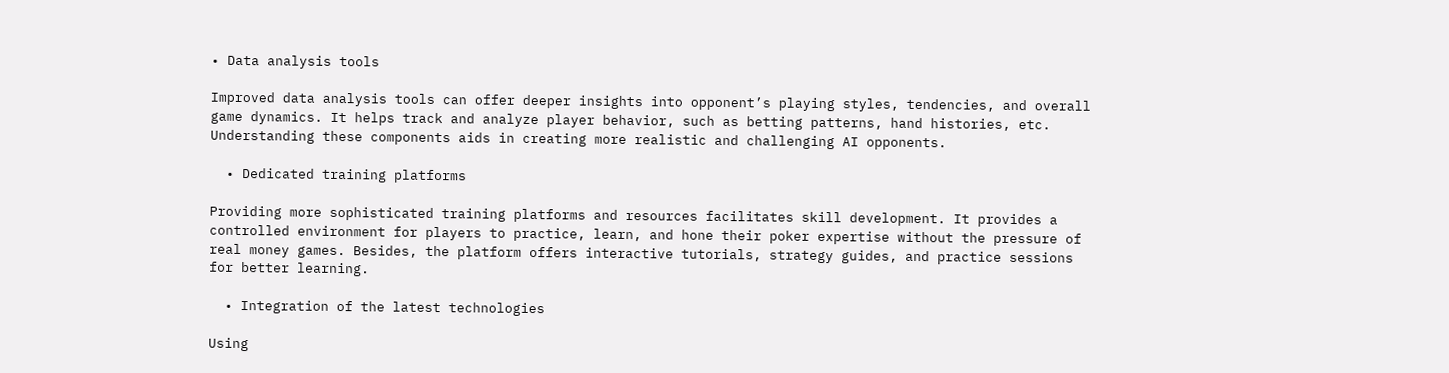• Data analysis tools

Improved data analysis tools can offer deeper insights into opponent’s playing styles, tendencies, and overall game dynamics. It helps track and analyze player behavior, such as betting patterns, hand histories, etc. Understanding these components aids in creating more realistic and challenging AI opponents.

  • Dedicated training platforms

Providing more sophisticated training platforms and resources facilitates skill development. It provides a controlled environment for players to practice, learn, and hone their poker expertise without the pressure of real money games. Besides, the platform offers interactive tutorials, strategy guides, and practice sessions for better learning.

  • Integration of the latest technologies

Using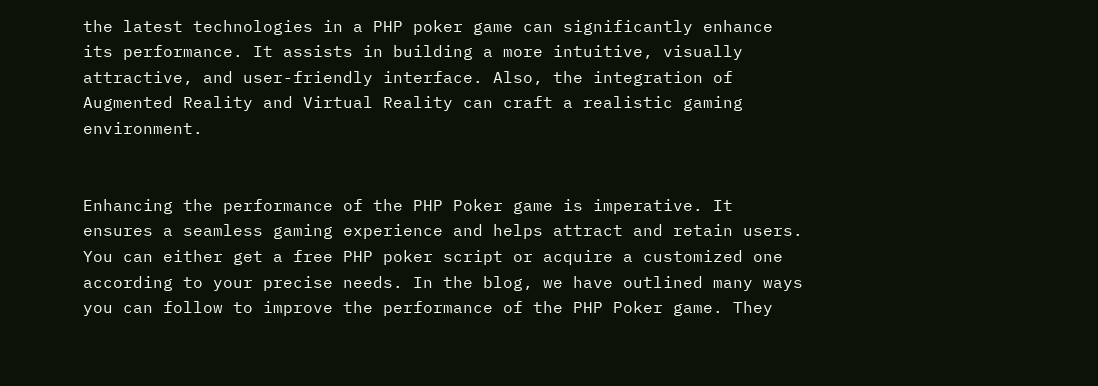the latest technologies in a PHP poker game can significantly enhance its performance. It assists in building a more intuitive, visually attractive, and user-friendly interface. Also, the integration of Augmented Reality and Virtual Reality can craft a realistic gaming environment.


Enhancing the performance of the PHP Poker game is imperative. It ensures a seamless gaming experience and helps attract and retain users. You can either get a free PHP poker script or acquire a customized one according to your precise needs. In the blog, we have outlined many ways you can follow to improve the performance of the PHP Poker game. They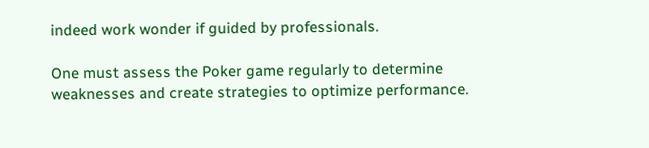indeed work wonder if guided by professionals.

One must assess the Poker game regularly to determine weaknesses and create strategies to optimize performance.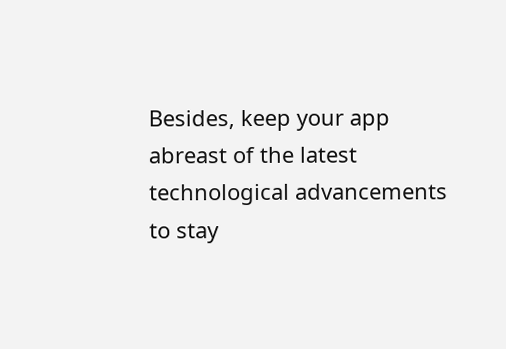Besides, keep your app abreast of the latest technological advancements to stay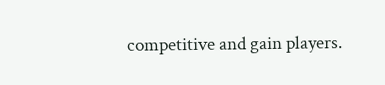competitive and gain players.